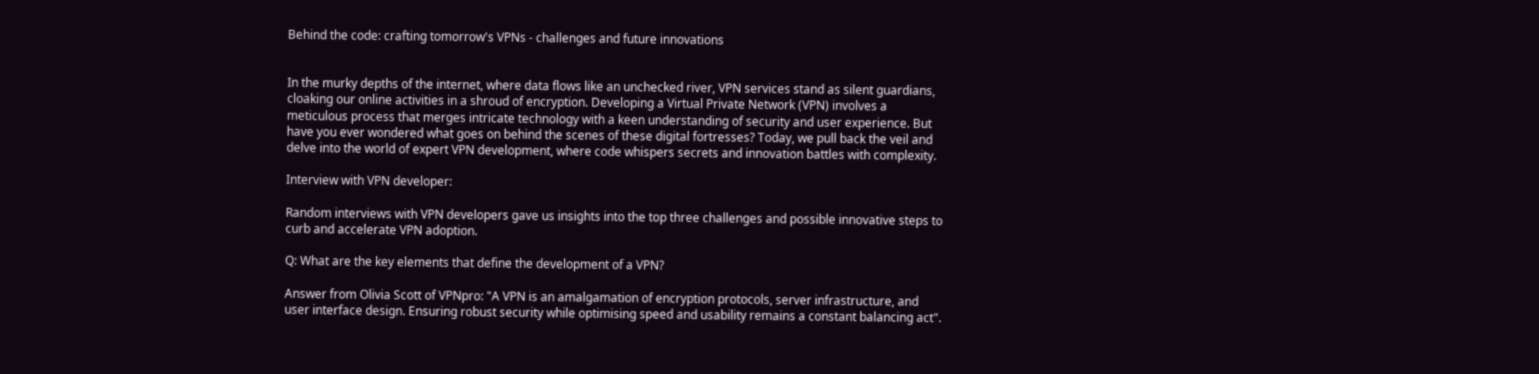Behind the code: crafting tomorrow's VPNs - challenges and future innovations


In the murky depths of the internet, where data flows like an unchecked river, VPN services stand as silent guardians, cloaking our online activities in a shroud of encryption. Developing a Virtual Private Network (VPN) involves a meticulous process that merges intricate technology with a keen understanding of security and user experience. But have you ever wondered what goes on behind the scenes of these digital fortresses? Today, we pull back the veil and delve into the world of expert VPN development, where code whispers secrets and innovation battles with complexity.

Interview with VPN developer:

Random interviews with VPN developers gave us insights into the top three challenges and possible innovative steps to curb and accelerate VPN adoption.

Q: What are the key elements that define the development of a VPN?

Answer from Olivia Scott of VPNpro: "A VPN is an amalgamation of encryption protocols, server infrastructure, and user interface design. Ensuring robust security while optimising speed and usability remains a constant balancing act".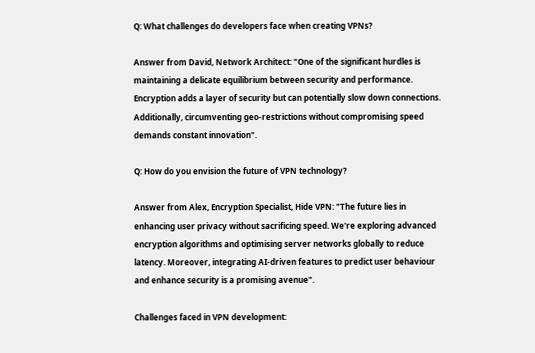Q: What challenges do developers face when creating VPNs?

Answer from David, Network Architect: "One of the significant hurdles is maintaining a delicate equilibrium between security and performance. Encryption adds a layer of security but can potentially slow down connections. Additionally, circumventing geo-restrictions without compromising speed demands constant innovation".

Q: How do you envision the future of VPN technology?

Answer from Alex, Encryption Specialist, Hide VPN: "The future lies in enhancing user privacy without sacrificing speed. We're exploring advanced encryption algorithms and optimising server networks globally to reduce latency. Moreover, integrating AI-driven features to predict user behaviour and enhance security is a promising avenue".

Challenges faced in VPN development: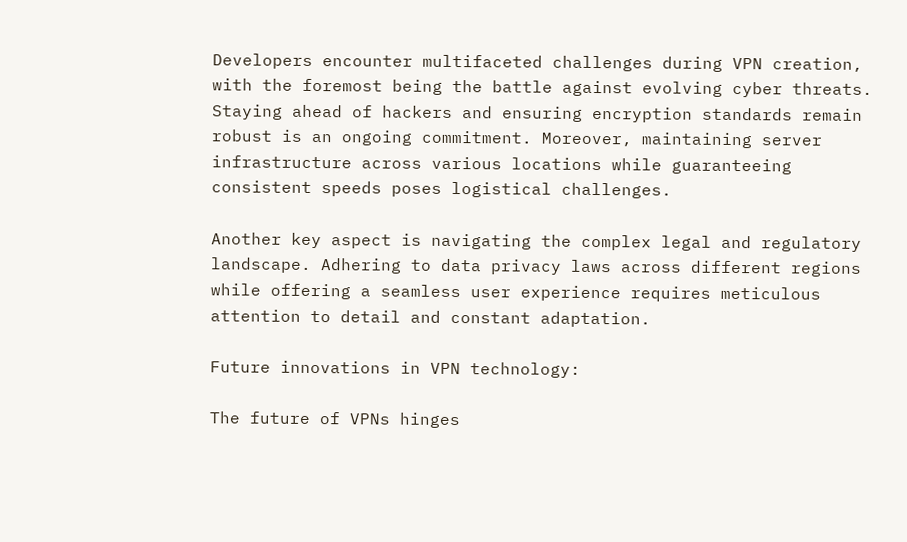Developers encounter multifaceted challenges during VPN creation, with the foremost being the battle against evolving cyber threats. Staying ahead of hackers and ensuring encryption standards remain robust is an ongoing commitment. Moreover, maintaining server infrastructure across various locations while guaranteeing consistent speeds poses logistical challenges.

Another key aspect is navigating the complex legal and regulatory landscape. Adhering to data privacy laws across different regions while offering a seamless user experience requires meticulous attention to detail and constant adaptation.

Future innovations in VPN technology:

The future of VPNs hinges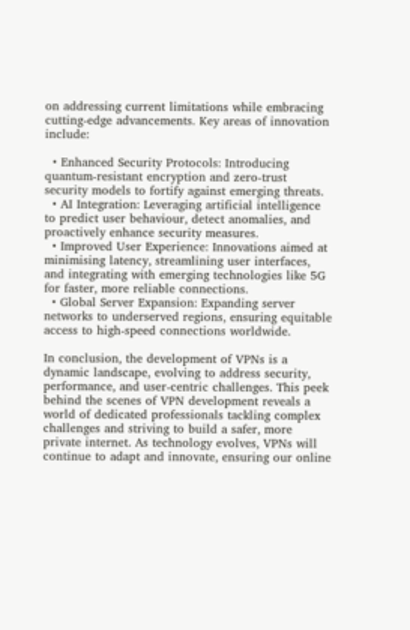on addressing current limitations while embracing cutting-edge advancements. Key areas of innovation include:

  • Enhanced Security Protocols: Introducing quantum-resistant encryption and zero-trust security models to fortify against emerging threats.
  • AI Integration: Leveraging artificial intelligence to predict user behaviour, detect anomalies, and proactively enhance security measures.
  • Improved User Experience: Innovations aimed at minimising latency, streamlining user interfaces, and integrating with emerging technologies like 5G for faster, more reliable connections.
  • Global Server Expansion: Expanding server networks to underserved regions, ensuring equitable access to high-speed connections worldwide.

In conclusion, the development of VPNs is a dynamic landscape, evolving to address security, performance, and user-centric challenges. This peek behind the scenes of VPN development reveals a world of dedicated professionals tackling complex challenges and striving to build a safer, more private internet. As technology evolves, VPNs will continue to adapt and innovate, ensuring our online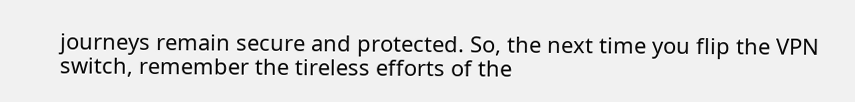journeys remain secure and protected. So, the next time you flip the VPN switch, remember the tireless efforts of the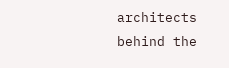architects behind the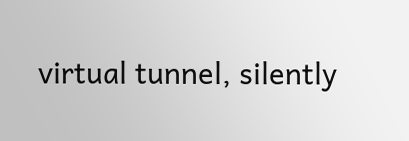virtual tunnel, silently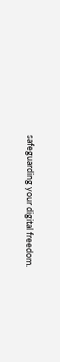safeguarding your digital freedom.